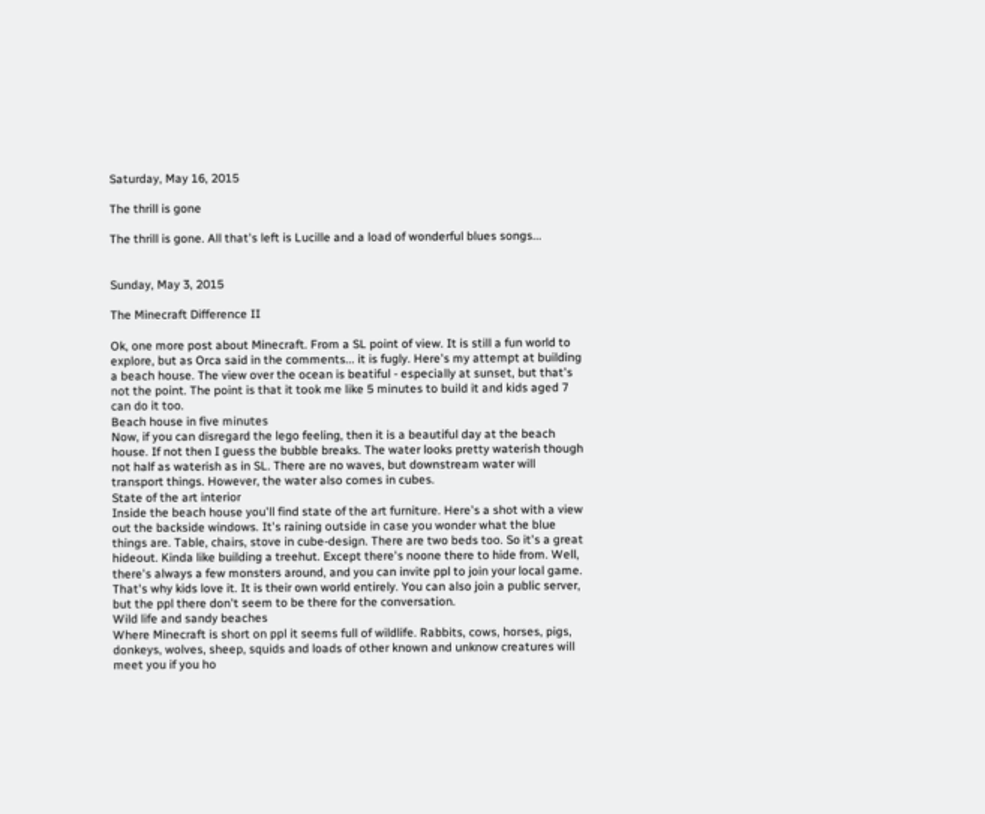Saturday, May 16, 2015

The thrill is gone

The thrill is gone. All that's left is Lucille and a load of wonderful blues songs...


Sunday, May 3, 2015

The Minecraft Difference II

Ok, one more post about Minecraft. From a SL point of view. It is still a fun world to explore, but as Orca said in the comments... it is fugly. Here's my attempt at building a beach house. The view over the ocean is beatiful - especially at sunset, but that's not the point. The point is that it took me like 5 minutes to build it and kids aged 7 can do it too.
Beach house in five minutes
Now, if you can disregard the lego feeling, then it is a beautiful day at the beach house. If not then I guess the bubble breaks. The water looks pretty waterish though not half as waterish as in SL. There are no waves, but downstream water will transport things. However, the water also comes in cubes.
State of the art interior
Inside the beach house you'll find state of the art furniture. Here's a shot with a view out the backside windows. It's raining outside in case you wonder what the blue things are. Table, chairs, stove in cube-design. There are two beds too. So it's a great hideout. Kinda like building a treehut. Except there's noone there to hide from. Well, there's always a few monsters around, and you can invite ppl to join your local game. That's why kids love it. It is their own world entirely. You can also join a public server, but the ppl there don't seem to be there for the conversation.
Wild life and sandy beaches
Where Minecraft is short on ppl it seems full of wildlife. Rabbits, cows, horses, pigs, donkeys, wolves, sheep, squids and loads of other known and unknow creatures will meet you if you ho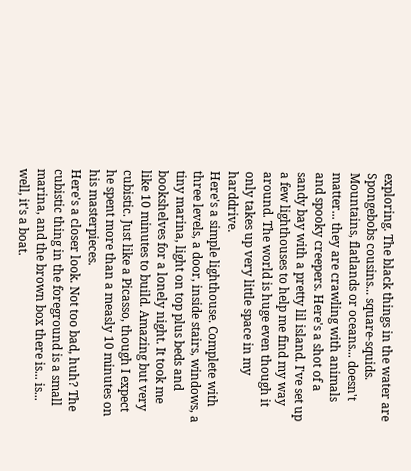exploring. The black things in the water are Spongebobs cousins... square-squids. Mountains, flatlands or oceans... doesn't matter... they are crawling with animals and spooky creepers. Here's a shot of a sandy bay with a pretty lil island. I've set up a few lighthouses to help me find my way around. The world is huge even though it only takes up very little space in my harddrive.
Here's a simple lighthouse. Complete with three levels, a door, inside stairs, windows, a tiny marina, light on top plus beds and bookshelves for a lonely night. It took me like 10 minutes to build. Amazing but very cubistic. Just like a Picasso, though I expect he spent more than a measly 10 minutes on his masterpieces.
Here's a closer look. Not too bad, huh? The cubistic thing in the foreground is a small marina, and the brown box there is... is... well, it's a boat.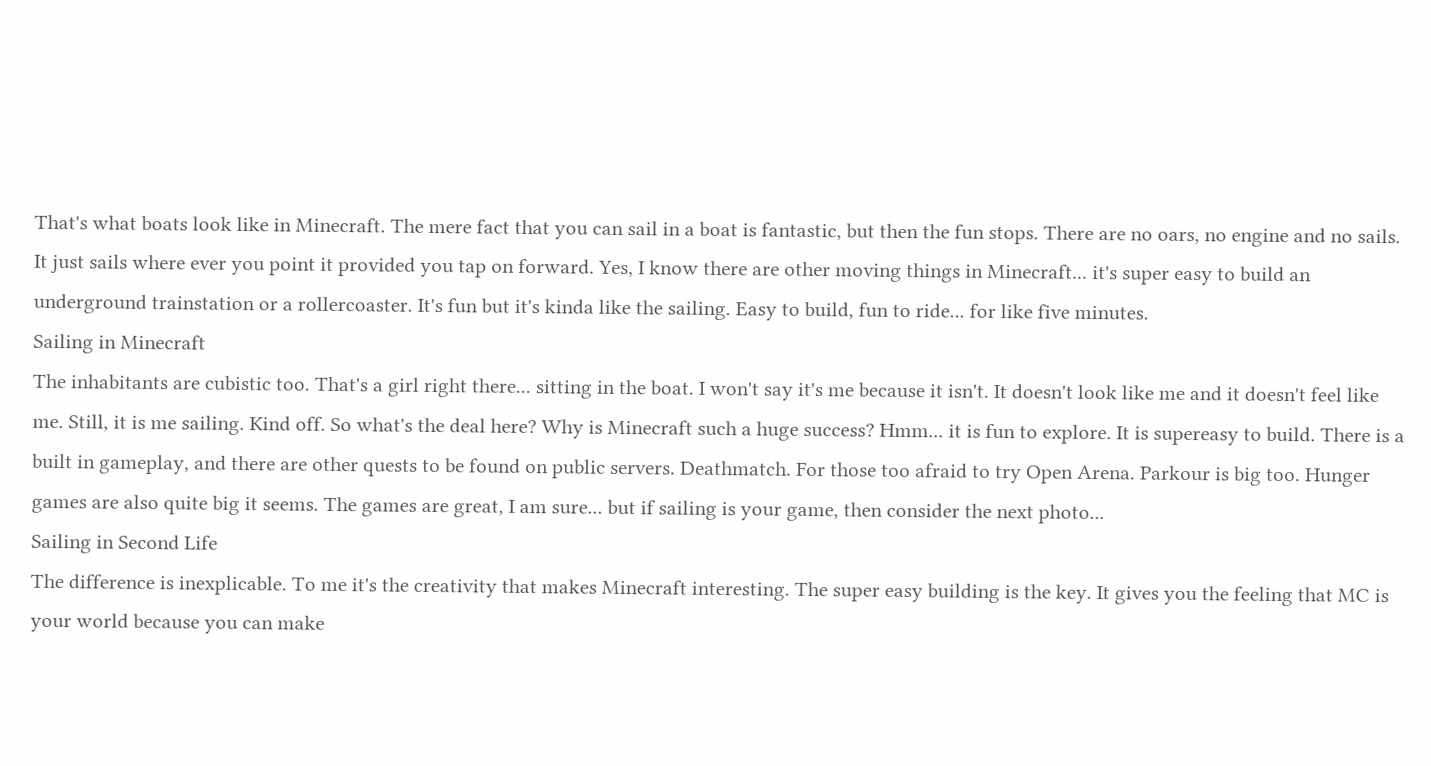That's what boats look like in Minecraft. The mere fact that you can sail in a boat is fantastic, but then the fun stops. There are no oars, no engine and no sails. It just sails where ever you point it provided you tap on forward. Yes, I know there are other moving things in Minecraft... it's super easy to build an underground trainstation or a rollercoaster. It's fun but it's kinda like the sailing. Easy to build, fun to ride... for like five minutes.
Sailing in Minecraft
The inhabitants are cubistic too. That's a girl right there... sitting in the boat. I won't say it's me because it isn't. It doesn't look like me and it doesn't feel like me. Still, it is me sailing. Kind off. So what's the deal here? Why is Minecraft such a huge success? Hmm... it is fun to explore. It is supereasy to build. There is a built in gameplay, and there are other quests to be found on public servers. Deathmatch. For those too afraid to try Open Arena. Parkour is big too. Hunger games are also quite big it seems. The games are great, I am sure... but if sailing is your game, then consider the next photo...
Sailing in Second Life
The difference is inexplicable. To me it's the creativity that makes Minecraft interesting. The super easy building is the key. It gives you the feeling that MC is your world because you can make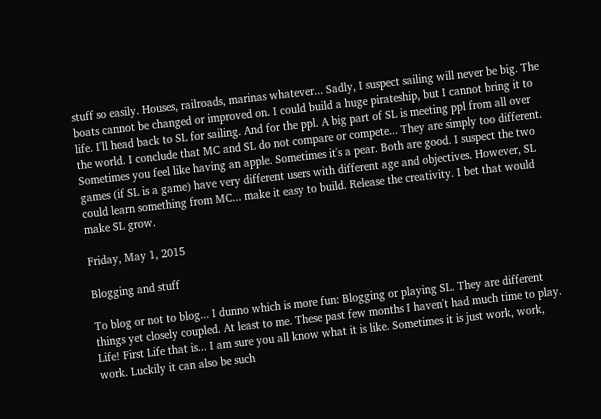stuff so easily. Houses, railroads, marinas whatever... Sadly, I suspect sailing will never be big. The boats cannot be changed or improved on. I could build a huge pirateship, but I cannot bring it to life. I'll head back to SL for sailing. And for the ppl. A big part of SL is meeting ppl from all over the world. I conclude that MC and SL do not compare or compete... They are simply too different. Sometimes you feel like having an apple. Sometimes it's a pear. Both are good. I suspect the two games (if SL is a game) have very different users with different age and objectives. However, SL could learn something from MC... make it easy to build. Release the creativity. I bet that would make SL grow.

Friday, May 1, 2015

Blogging and stuff

To blog or not to blog... I dunno which is more fun: Blogging or playing SL. They are different things yet closely coupled. At least to me. These past few months I haven't had much time to play. Life! First Life that is... I am sure you all know what it is like. Sometimes it is just work, work, work. Luckily it can also be such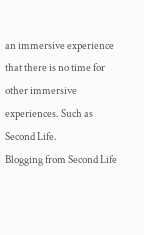an immersive experience that there is no time for other immersive experiences. Such as Second Life.
Blogging from Second Life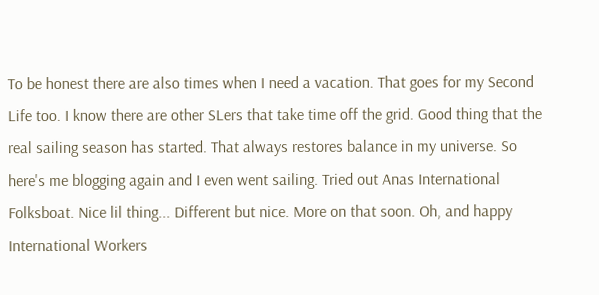To be honest there are also times when I need a vacation. That goes for my Second Life too. I know there are other SLers that take time off the grid. Good thing that the real sailing season has started. That always restores balance in my universe. So here's me blogging again and I even went sailing. Tried out Anas International Folksboat. Nice lil thing... Different but nice. More on that soon. Oh, and happy International Workers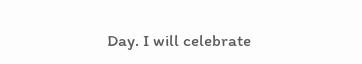Day. I will celebrate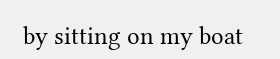by sitting on my boat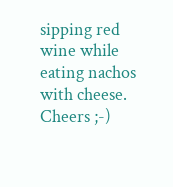sipping red wine while eating nachos with cheese.
Cheers ;-)